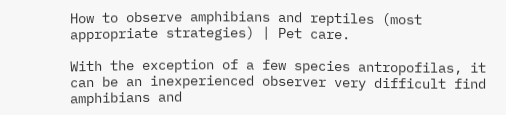How to observe amphibians and reptiles (most appropriate strategies) | Pet care.

With the exception of a few species antropofilas, it can be an inexperienced observer very difficult find amphibians and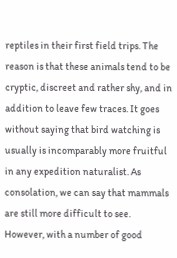reptiles in their first field trips. The reason is that these animals tend to be cryptic, discreet and rather shy, and in addition to leave few traces. It goes without saying that bird watching is usually is incomparably more fruitful in any expedition naturalist. As consolation, we can say that mammals are still more difficult to see.
However, with a number of good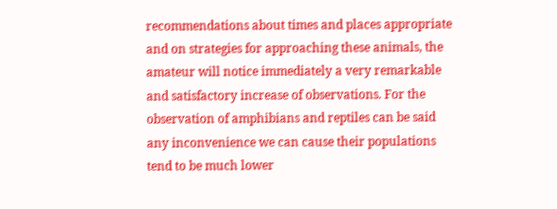recommendations about times and places appropriate and on strategies for approaching these animals, the amateur will notice immediately a very remarkable and satisfactory increase of observations. For the observation of amphibians and reptiles can be said any inconvenience we can cause their populations tend to be much lower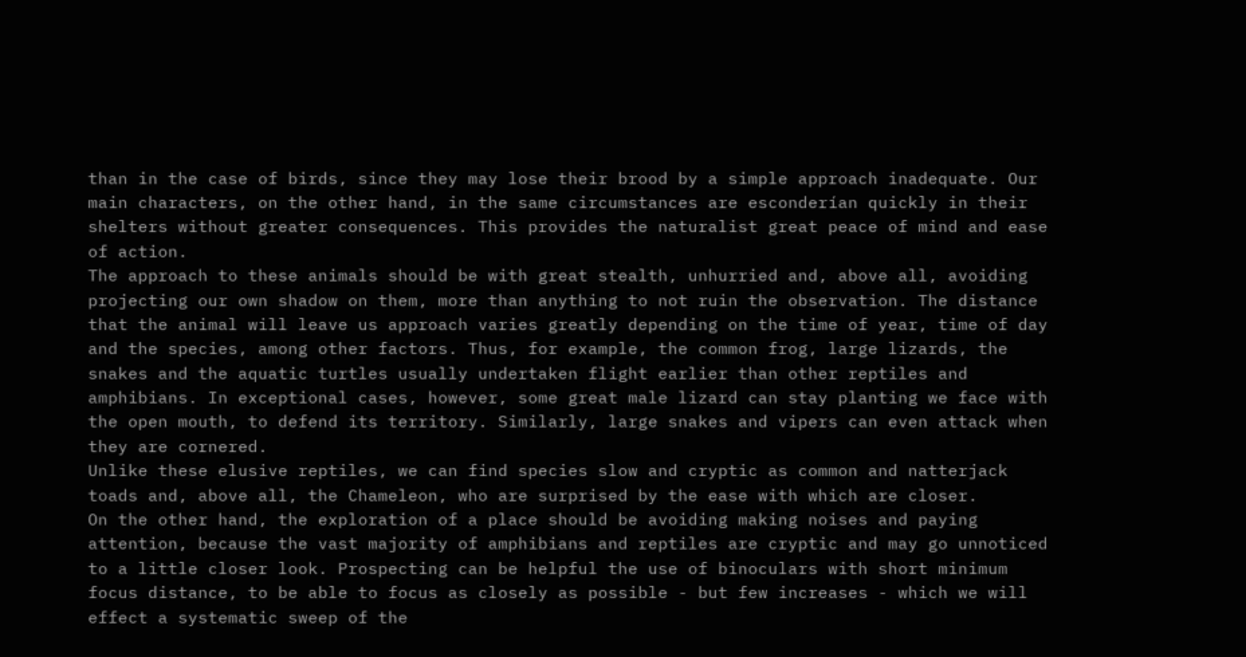than in the case of birds, since they may lose their brood by a simple approach inadequate. Our main characters, on the other hand, in the same circumstances are esconderían quickly in their shelters without greater consequences. This provides the naturalist great peace of mind and ease of action.
The approach to these animals should be with great stealth, unhurried and, above all, avoiding projecting our own shadow on them, more than anything to not ruin the observation. The distance that the animal will leave us approach varies greatly depending on the time of year, time of day and the species, among other factors. Thus, for example, the common frog, large lizards, the snakes and the aquatic turtles usually undertaken flight earlier than other reptiles and amphibians. In exceptional cases, however, some great male lizard can stay planting we face with the open mouth, to defend its territory. Similarly, large snakes and vipers can even attack when they are cornered.
Unlike these elusive reptiles, we can find species slow and cryptic as common and natterjack toads and, above all, the Chameleon, who are surprised by the ease with which are closer.
On the other hand, the exploration of a place should be avoiding making noises and paying attention, because the vast majority of amphibians and reptiles are cryptic and may go unnoticed to a little closer look. Prospecting can be helpful the use of binoculars with short minimum focus distance, to be able to focus as closely as possible - but few increases - which we will effect a systematic sweep of the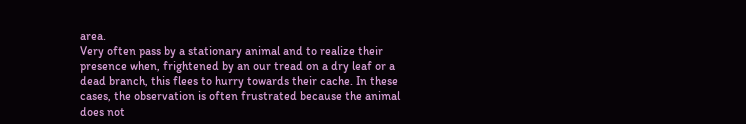area.
Very often pass by a stationary animal and to realize their presence when, frightened by an our tread on a dry leaf or a dead branch, this flees to hurry towards their cache. In these cases, the observation is often frustrated because the animal does not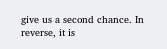give us a second chance. In reverse, it is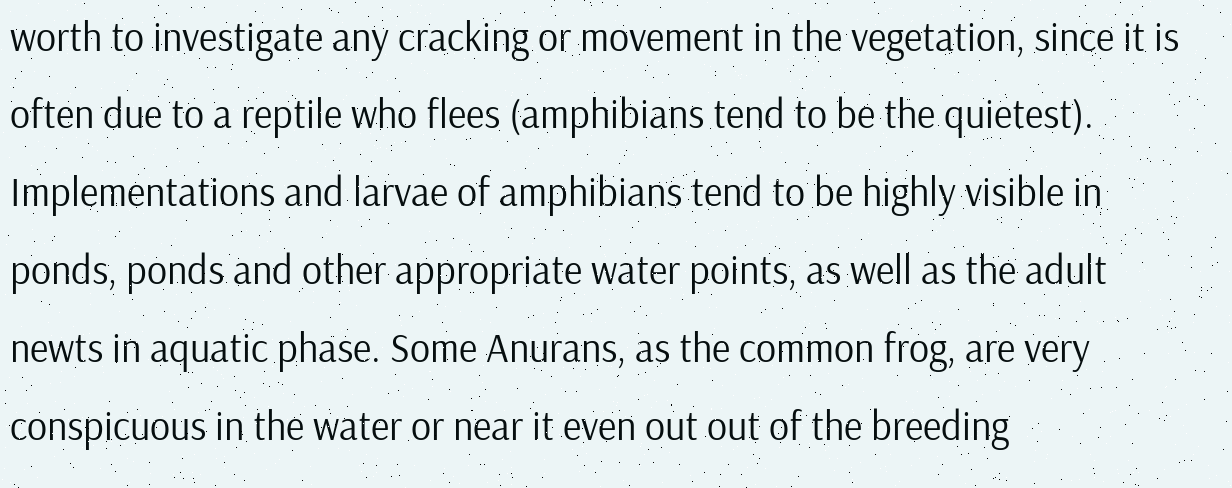worth to investigate any cracking or movement in the vegetation, since it is often due to a reptile who flees (amphibians tend to be the quietest).
Implementations and larvae of amphibians tend to be highly visible in ponds, ponds and other appropriate water points, as well as the adult newts in aquatic phase. Some Anurans, as the common frog, are very conspicuous in the water or near it even out out of the breeding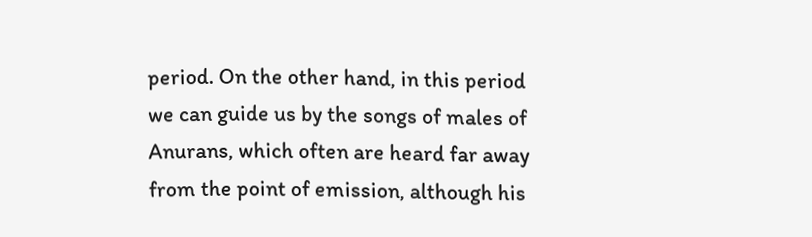period. On the other hand, in this period we can guide us by the songs of males of Anurans, which often are heard far away from the point of emission, although his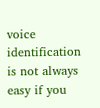voice identification is not always easy if you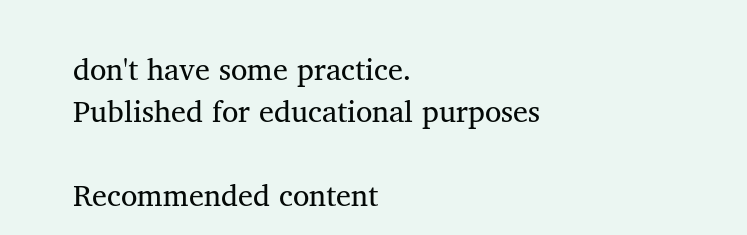don't have some practice.
Published for educational purposes

Recommended content